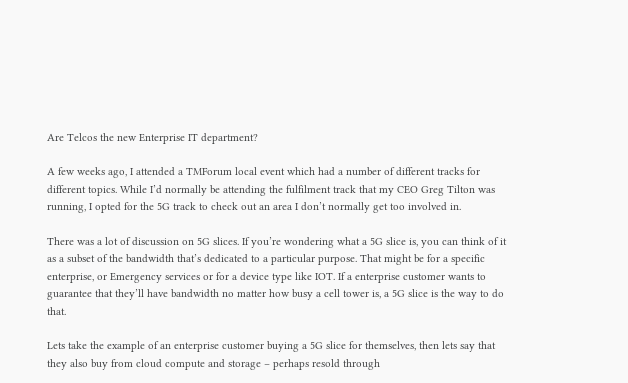Are Telcos the new Enterprise IT department?

A few weeks ago, I attended a TMForum local event which had a number of different tracks for different topics. While I’d normally be attending the fulfilment track that my CEO Greg Tilton was running, I opted for the 5G track to check out an area I don’t normally get too involved in.

There was a lot of discussion on 5G slices. If you’re wondering what a 5G slice is, you can think of it as a subset of the bandwidth that’s dedicated to a particular purpose. That might be for a specific enterprise, or Emergency services or for a device type like IOT. If a enterprise customer wants to guarantee that they’ll have bandwidth no matter how busy a cell tower is, a 5G slice is the way to do that.

Lets take the example of an enterprise customer buying a 5G slice for themselves, then lets say that they also buy from cloud compute and storage – perhaps resold through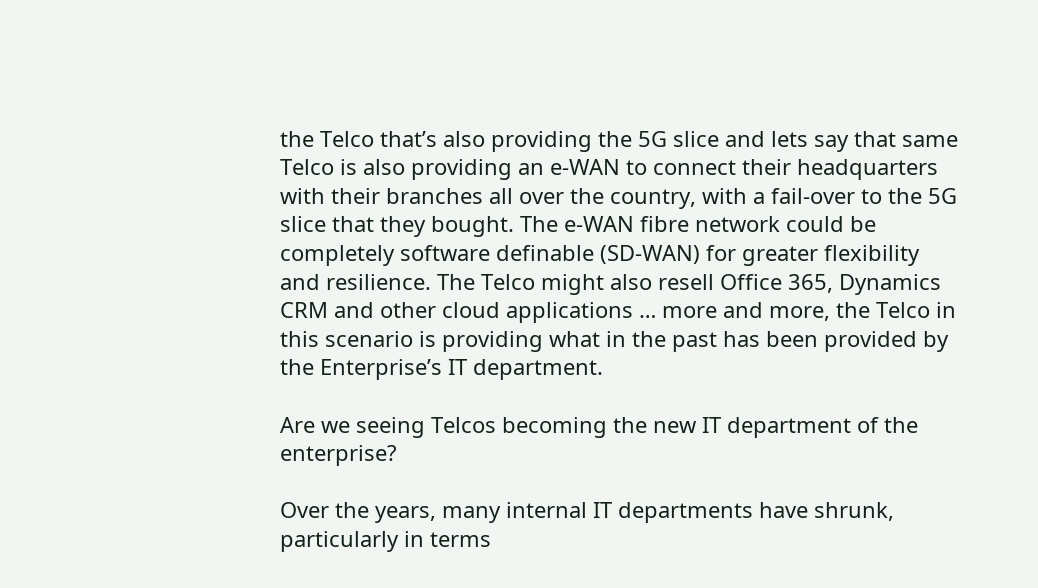the Telco that’s also providing the 5G slice and lets say that same Telco is also providing an e-WAN to connect their headquarters with their branches all over the country, with a fail-over to the 5G slice that they bought. The e-WAN fibre network could be completely software definable (SD-WAN) for greater flexibility and resilience. The Telco might also resell Office 365, Dynamics CRM and other cloud applications … more and more, the Telco in this scenario is providing what in the past has been provided by the Enterprise’s IT department.

Are we seeing Telcos becoming the new IT department of the enterprise?

Over the years, many internal IT departments have shrunk, particularly in terms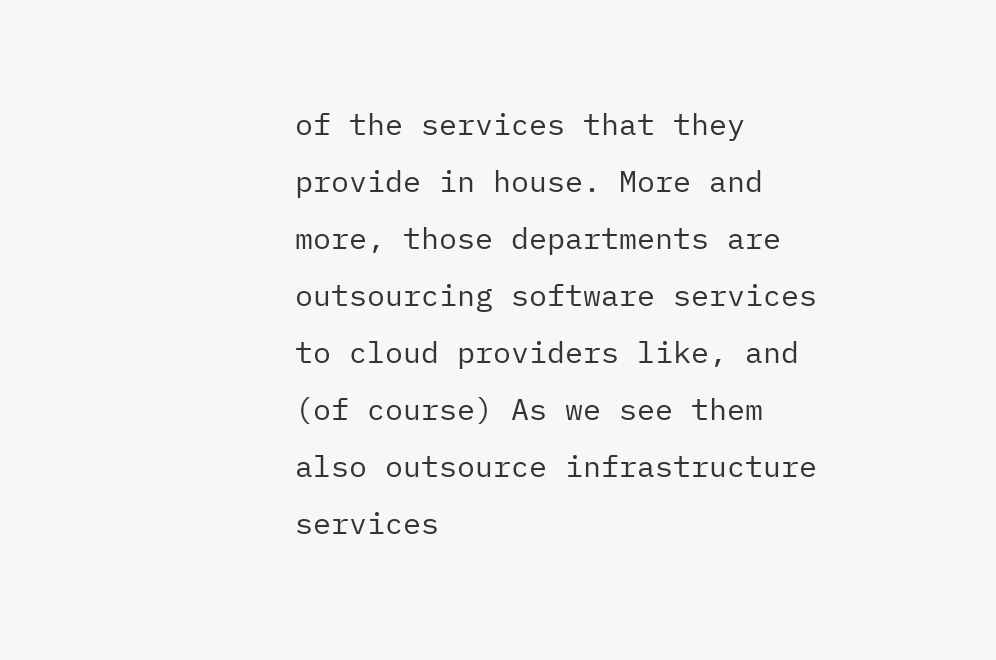of the services that they provide in house. More and more, those departments are outsourcing software services to cloud providers like, and (of course) As we see them also outsource infrastructure services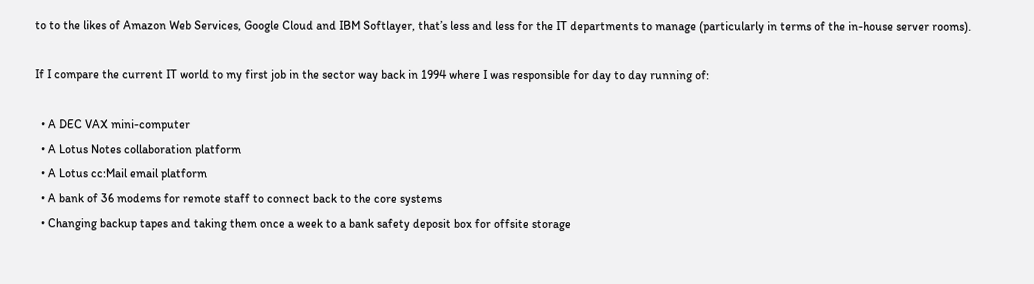to to the likes of Amazon Web Services, Google Cloud and IBM Softlayer, that’s less and less for the IT departments to manage (particularly in terms of the in-house server rooms).

If I compare the current IT world to my first job in the sector way back in 1994 where I was responsible for day to day running of:

  • A DEC VAX mini-computer
  • A Lotus Notes collaboration platform
  • A Lotus cc:Mail email platform
  • A bank of 36 modems for remote staff to connect back to the core systems
  • Changing backup tapes and taking them once a week to a bank safety deposit box for offsite storage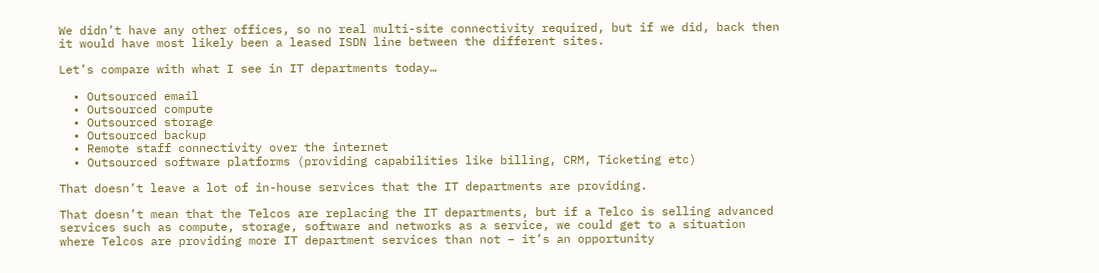We didn’t have any other offices, so no real multi-site connectivity required, but if we did, back then it would have most likely been a leased ISDN line between the different sites.

Let’s compare with what I see in IT departments today…

  • Outsourced email
  • Outsourced compute
  • Outsourced storage
  • Outsourced backup
  • Remote staff connectivity over the internet
  • Outsourced software platforms (providing capabilities like billing, CRM, Ticketing etc)

That doesn’t leave a lot of in-house services that the IT departments are providing.

That doesn’t mean that the Telcos are replacing the IT departments, but if a Telco is selling advanced services such as compute, storage, software and networks as a service, we could get to a situation where Telcos are providing more IT department services than not – it’s an opportunity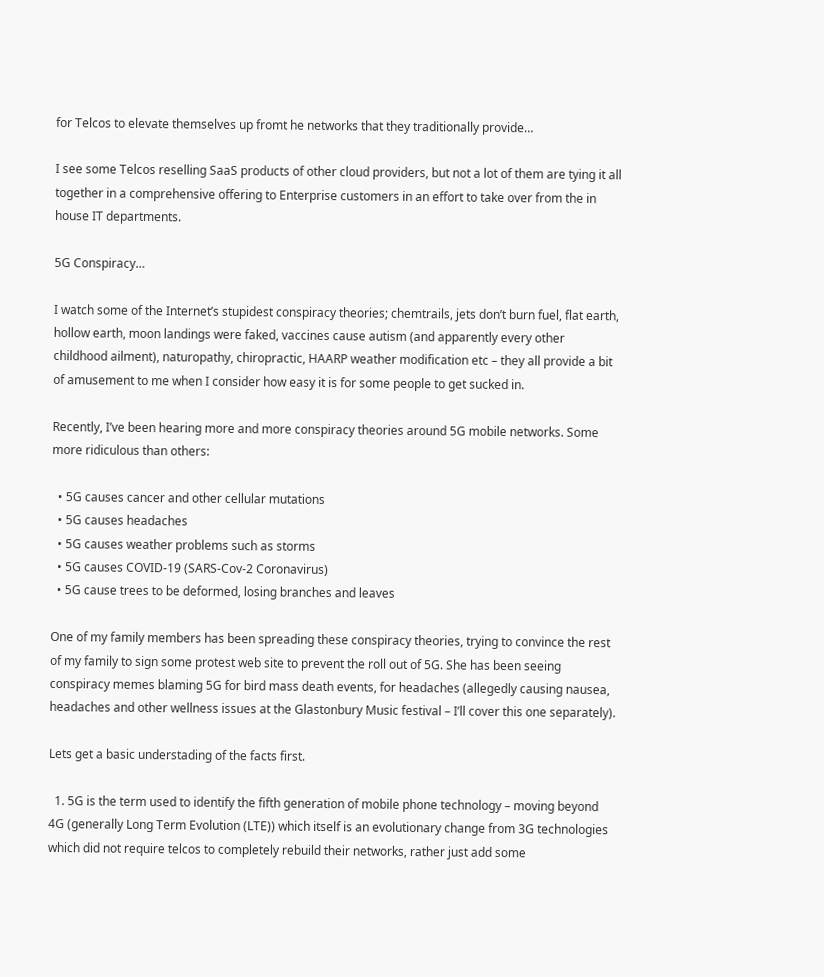for Telcos to elevate themselves up fromt he networks that they traditionally provide…

I see some Telcos reselling SaaS products of other cloud providers, but not a lot of them are tying it all together in a comprehensive offering to Enterprise customers in an effort to take over from the in house IT departments.

5G Conspiracy…

I watch some of the Internet’s stupidest conspiracy theories; chemtrails, jets don’t burn fuel, flat earth, hollow earth, moon landings were faked, vaccines cause autism (and apparently every other childhood ailment), naturopathy, chiropractic, HAARP weather modification etc – they all provide a bit of amusement to me when I consider how easy it is for some people to get sucked in.

Recently, I’ve been hearing more and more conspiracy theories around 5G mobile networks. Some more ridiculous than others:

  • 5G causes cancer and other cellular mutations
  • 5G causes headaches
  • 5G causes weather problems such as storms
  • 5G causes COVID-19 (SARS-Cov-2 Coronavirus)
  • 5G cause trees to be deformed, losing branches and leaves

One of my family members has been spreading these conspiracy theories, trying to convince the rest of my family to sign some protest web site to prevent the roll out of 5G. She has been seeing conspiracy memes blaming 5G for bird mass death events, for headaches (allegedly causing nausea, headaches and other wellness issues at the Glastonbury Music festival – I’ll cover this one separately).

Lets get a basic understading of the facts first.

  1. 5G is the term used to identify the fifth generation of mobile phone technology – moving beyond 4G (generally Long Term Evolution (LTE)) which itself is an evolutionary change from 3G technologies which did not require telcos to completely rebuild their networks, rather just add some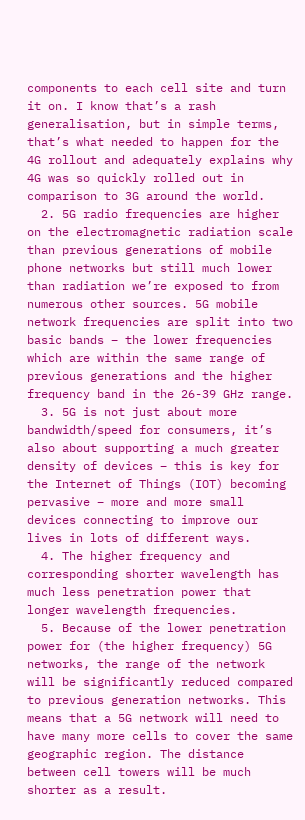components to each cell site and turn it on. I know that’s a rash generalisation, but in simple terms, that’s what needed to happen for the 4G rollout and adequately explains why 4G was so quickly rolled out in comparison to 3G around the world.
  2. 5G radio frequencies are higher on the electromagnetic radiation scale than previous generations of mobile phone networks but still much lower than radiation we’re exposed to from numerous other sources. 5G mobile network frequencies are split into two basic bands – the lower frequencies which are within the same range of previous generations and the higher frequency band in the 26-39 GHz range.
  3. 5G is not just about more bandwidth/speed for consumers, it’s also about supporting a much greater density of devices – this is key for the Internet of Things (IOT) becoming pervasive – more and more small devices connecting to improve our lives in lots of different ways.
  4. The higher frequency and corresponding shorter wavelength has much less penetration power that longer wavelength frequencies.
  5. Because of the lower penetration power for (the higher frequency) 5G networks, the range of the network will be significantly reduced compared to previous generation networks. This means that a 5G network will need to have many more cells to cover the same geographic region. The distance between cell towers will be much shorter as a result.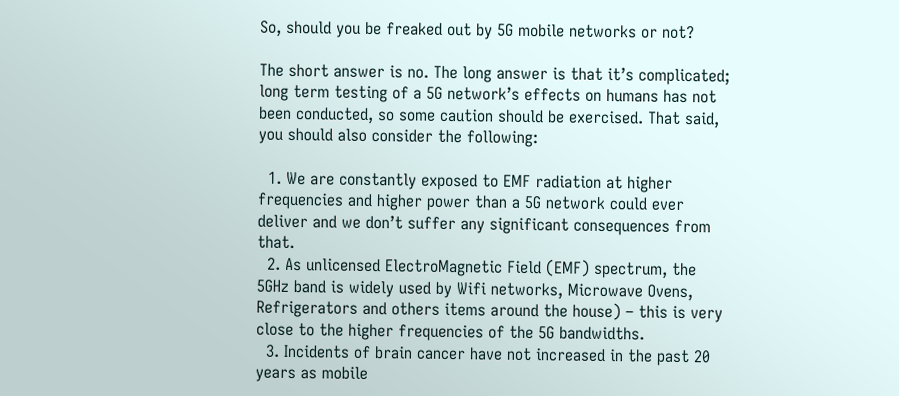So, should you be freaked out by 5G mobile networks or not?

The short answer is no. The long answer is that it’s complicated; long term testing of a 5G network’s effects on humans has not been conducted, so some caution should be exercised. That said, you should also consider the following:

  1. We are constantly exposed to EMF radiation at higher frequencies and higher power than a 5G network could ever deliver and we don’t suffer any significant consequences from that.
  2. As unlicensed ElectroMagnetic Field (EMF) spectrum, the 5GHz band is widely used by Wifi networks, Microwave Ovens, Refrigerators and others items around the house) – this is very close to the higher frequencies of the 5G bandwidths.
  3. Incidents of brain cancer have not increased in the past 20 years as mobile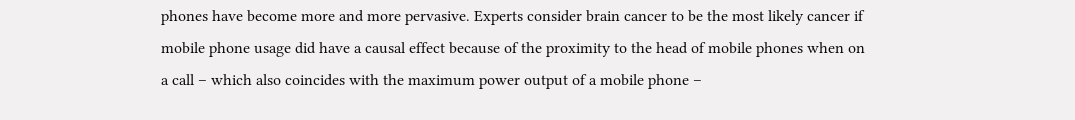phones have become more and more pervasive. Experts consider brain cancer to be the most likely cancer if mobile phone usage did have a causal effect because of the proximity to the head of mobile phones when on a call – which also coincides with the maximum power output of a mobile phone –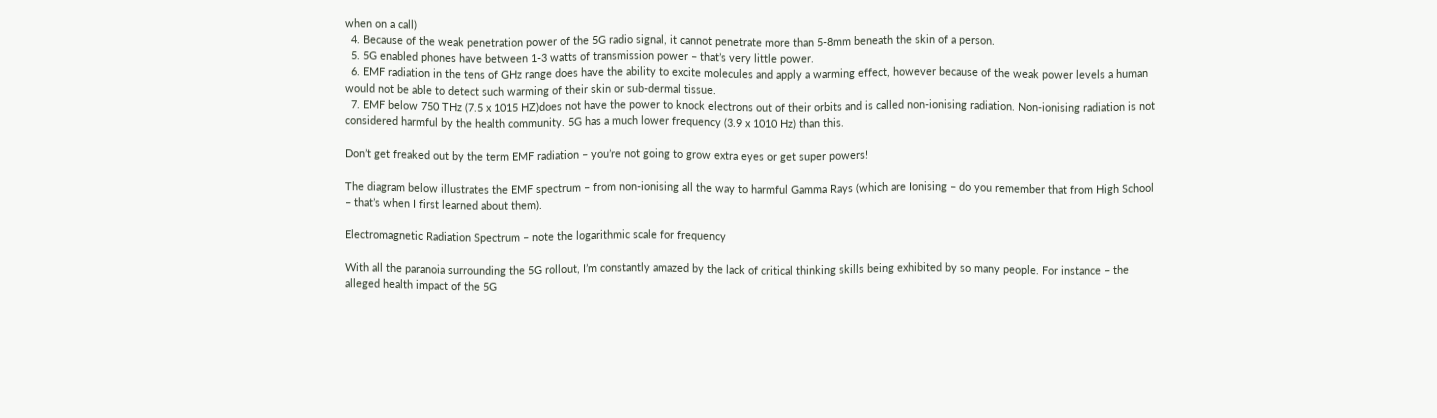when on a call)
  4. Because of the weak penetration power of the 5G radio signal, it cannot penetrate more than 5-8mm beneath the skin of a person.
  5. 5G enabled phones have between 1-3 watts of transmission power – that’s very little power.
  6. EMF radiation in the tens of GHz range does have the ability to excite molecules and apply a warming effect, however because of the weak power levels a human would not be able to detect such warming of their skin or sub-dermal tissue.
  7. EMF below 750 THz (7.5 x 1015 HZ)does not have the power to knock electrons out of their orbits and is called non-ionising radiation. Non-ionising radiation is not considered harmful by the health community. 5G has a much lower frequency (3.9 x 1010 Hz) than this.

Don’t get freaked out by the term EMF radiation – you’re not going to grow extra eyes or get super powers!

The diagram below illustrates the EMF spectrum – from non-ionising all the way to harmful Gamma Rays (which are Ionising – do you remember that from High School – that’s when I first learned about them).

Electromagnetic Radiation Spectrum – note the logarithmic scale for frequency

With all the paranoia surrounding the 5G rollout, I’m constantly amazed by the lack of critical thinking skills being exhibited by so many people. For instance – the alleged health impact of the 5G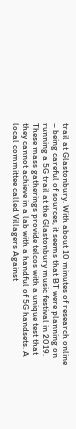trail at Glastonbury. With about 10 minutes of research online – being careful of sources, it seems that BT were planning on running a 5G trail at the Glastonbury music festival in 2019. These mass gatherings provide telcos with a unique test that they cannot achieve in a lab with a handful of 5G handsets. A local committee called Villagers Against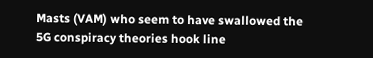Masts (VAM) who seem to have swallowed the 5G conspiracy theories hook line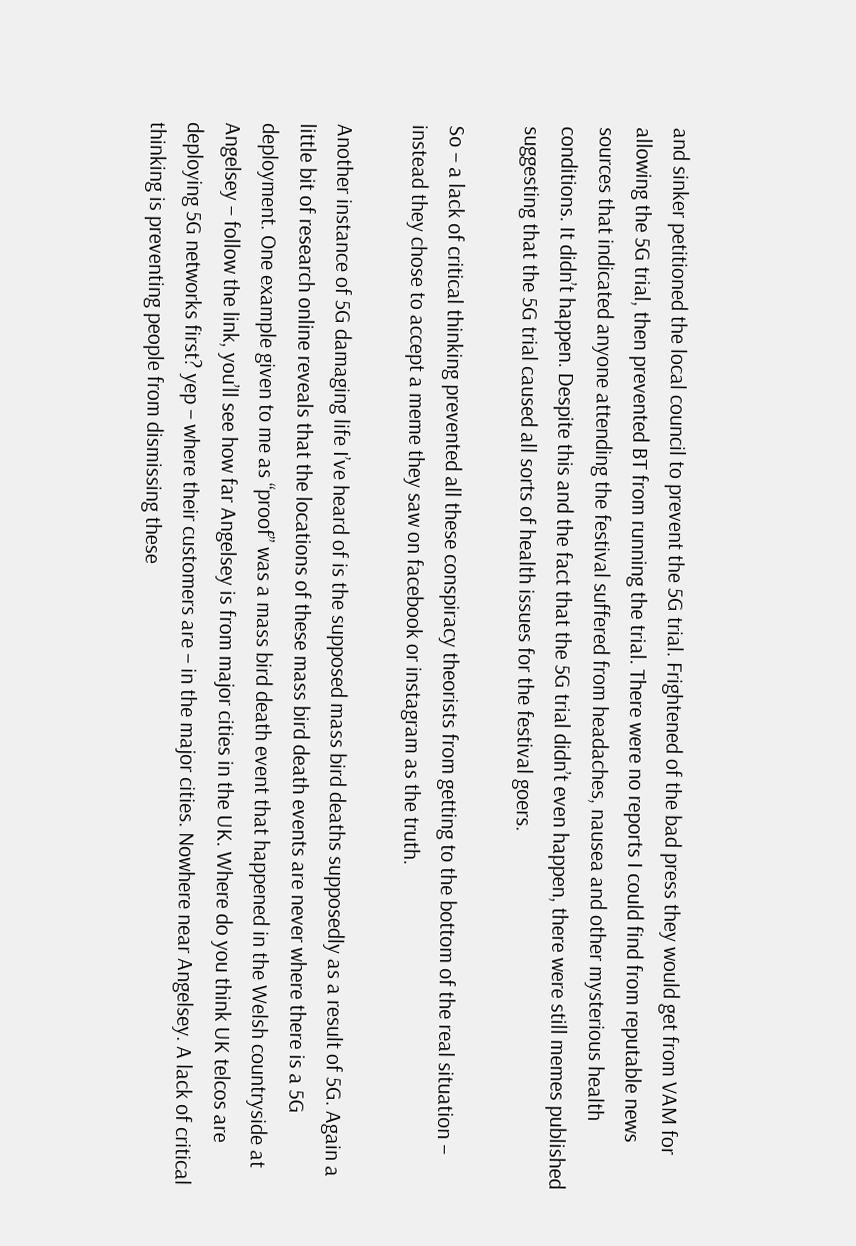and sinker petitioned the local council to prevent the 5G trial. Frightened of the bad press they would get from VAM for allowing the 5G trial, then prevented BT from running the trial. There were no reports I could find from reputable news sources that indicated anyone attending the festival suffered from headaches, nausea and other mysterious health conditions. It didn’t happen. Despite this and the fact that the 5G trial didn’t even happen, there were still memes published suggesting that the 5G trial caused all sorts of health issues for the festival goers.

So – a lack of critical thinking prevented all these conspiracy theorists from getting to the bottom of the real situation – instead they chose to accept a meme they saw on facebook or instagram as the truth.

Another instance of 5G damaging life I’ve heard of is the supposed mass bird deaths supposedly as a result of 5G. Again a little bit of research online reveals that the locations of these mass bird death events are never where there is a 5G deployment. One example given to me as “proof” was a mass bird death event that happened in the Welsh countryside at Angelsey – follow the link, you’ll see how far Angelsey is from major cities in the UK. Where do you think UK telcos are deploying 5G networks first? yep – where their customers are – in the major cities. Nowhere near Angelsey. A lack of critical thinking is preventing people from dismissing these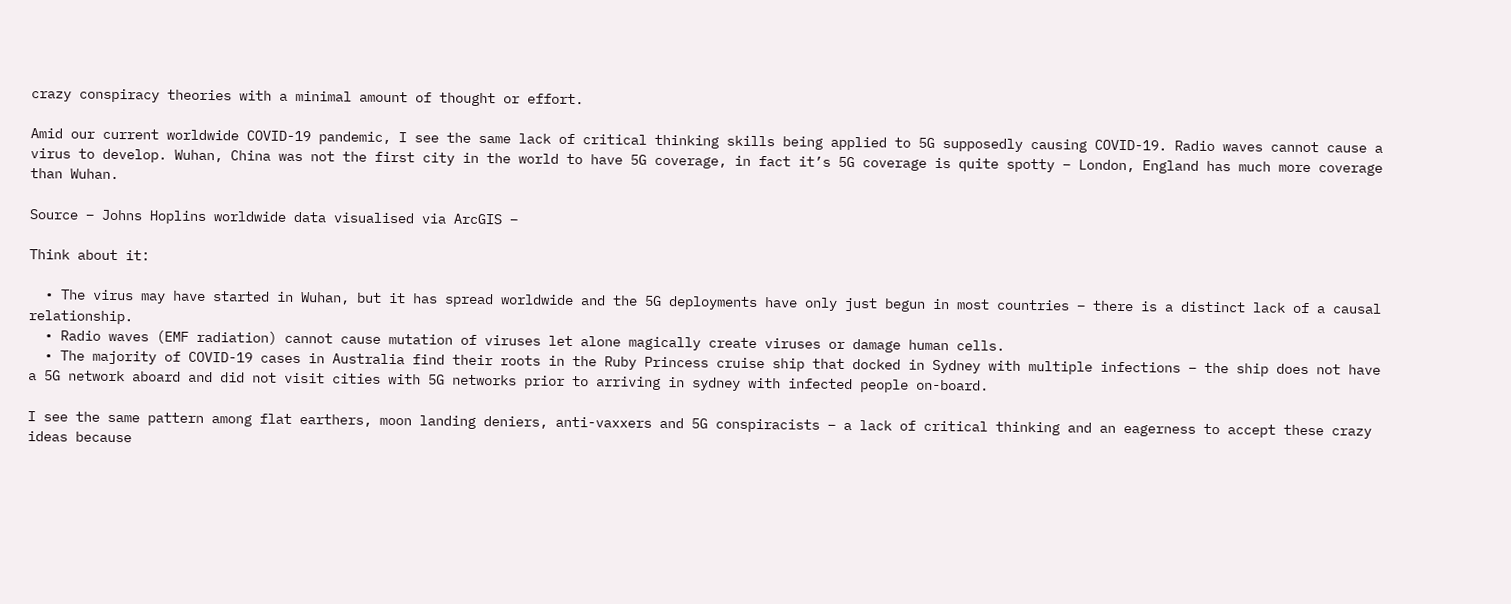crazy conspiracy theories with a minimal amount of thought or effort.

Amid our current worldwide COVID-19 pandemic, I see the same lack of critical thinking skills being applied to 5G supposedly causing COVID-19. Radio waves cannot cause a virus to develop. Wuhan, China was not the first city in the world to have 5G coverage, in fact it’s 5G coverage is quite spotty – London, England has much more coverage than Wuhan.

Source – Johns Hoplins worldwide data visualised via ArcGIS –

Think about it:

  • The virus may have started in Wuhan, but it has spread worldwide and the 5G deployments have only just begun in most countries – there is a distinct lack of a causal relationship.
  • Radio waves (EMF radiation) cannot cause mutation of viruses let alone magically create viruses or damage human cells.
  • The majority of COVID-19 cases in Australia find their roots in the Ruby Princess cruise ship that docked in Sydney with multiple infections – the ship does not have a 5G network aboard and did not visit cities with 5G networks prior to arriving in sydney with infected people on-board.

I see the same pattern among flat earthers, moon landing deniers, anti-vaxxers and 5G conspiracists – a lack of critical thinking and an eagerness to accept these crazy ideas because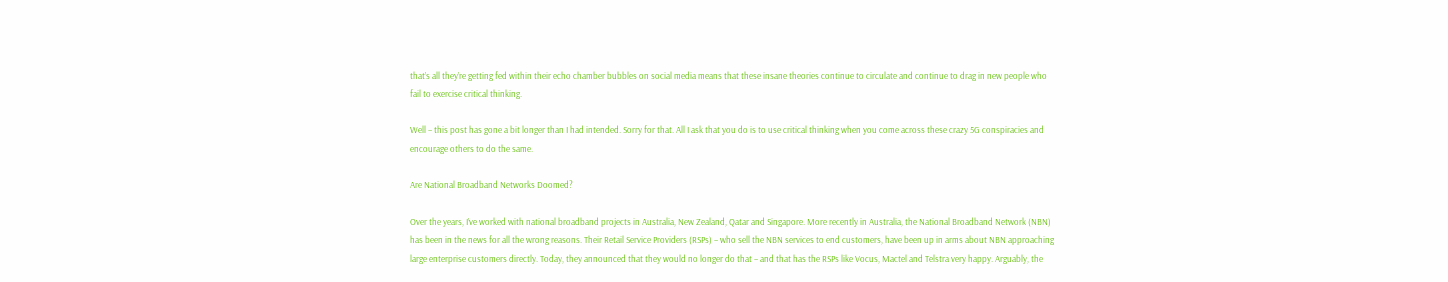that’s all they’re getting fed within their echo chamber bubbles on social media means that these insane theories continue to circulate and continue to drag in new people who fail to exercise critical thinking.

Well – this post has gone a bit longer than I had intended. Sorry for that. All I ask that you do is to use critical thinking when you come across these crazy 5G conspiracies and encourage others to do the same.

Are National Broadband Networks Doomed?

Over the years, I’ve worked with national broadband projects in Australia, New Zealand, Qatar and Singapore. More recently in Australia, the National Broadband Network (NBN) has been in the news for all the wrong reasons. Their Retail Service Providers (RSPs) – who sell the NBN services to end customers, have been up in arms about NBN approaching large enterprise customers directly. Today, they announced that they would no longer do that – and that has the RSPs like Vocus, Mactel and Telstra very happy. Arguably, the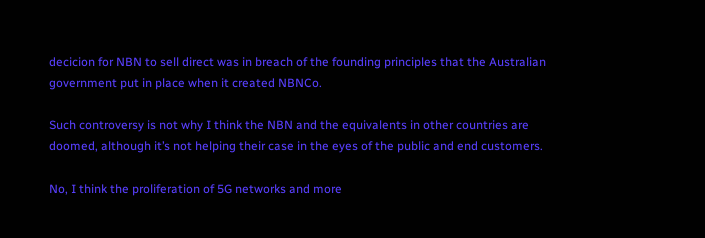decicion for NBN to sell direct was in breach of the founding principles that the Australian government put in place when it created NBNCo.

Such controversy is not why I think the NBN and the equivalents in other countries are doomed, although it’s not helping their case in the eyes of the public and end customers.

No, I think the proliferation of 5G networks and more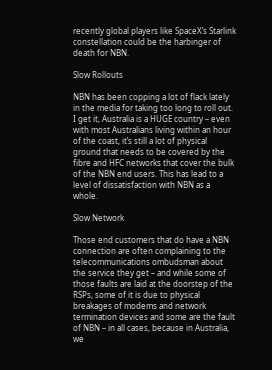recently global players like SpaceX’s Starlink constellation could be the harbinger of death for NBN.

Slow Rollouts

NBN has been copping a lot of flack lately in the media for taking too long to roll out. I get it, Australia is a HUGE country – even with most Australians living within an hour of the coast, it’s still a lot of physical ground that needs to be covered by the fibre and HFC networks that cover the bulk of the NBN end users. This has lead to a level of dissatisfaction with NBN as a whole.

Slow Network

Those end customers that do have a NBN connection are often complaining to the telecommunications ombudsman about the service they get – and while some of those faults are laid at the doorstep of the RSPs, some of it is due to physical breakages of modems and network termination devices and some are the fault of NBN – in all cases, because in Australia, we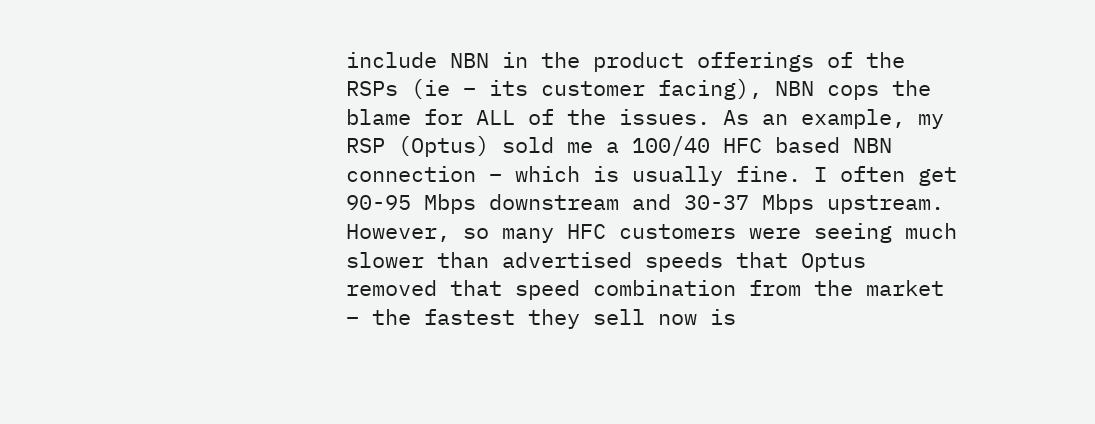include NBN in the product offerings of the RSPs (ie – its customer facing), NBN cops the blame for ALL of the issues. As an example, my RSP (Optus) sold me a 100/40 HFC based NBN connection – which is usually fine. I often get 90-95 Mbps downstream and 30-37 Mbps upstream. However, so many HFC customers were seeing much slower than advertised speeds that Optus removed that speed combination from the market – the fastest they sell now is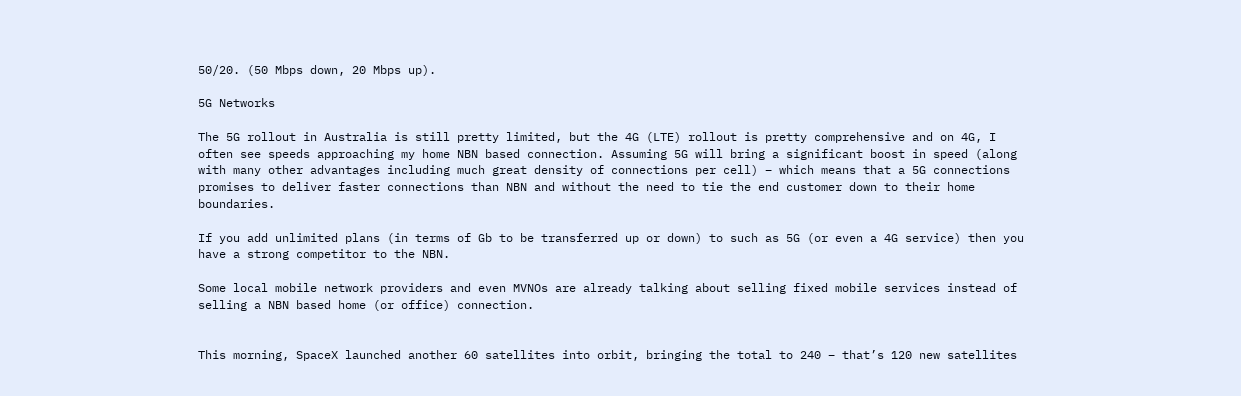50/20. (50 Mbps down, 20 Mbps up).

5G Networks

The 5G rollout in Australia is still pretty limited, but the 4G (LTE) rollout is pretty comprehensive and on 4G, I often see speeds approaching my home NBN based connection. Assuming 5G will bring a significant boost in speed (along with many other advantages including much great density of connections per cell) – which means that a 5G connections promises to deliver faster connections than NBN and without the need to tie the end customer down to their home boundaries.

If you add unlimited plans (in terms of Gb to be transferred up or down) to such as 5G (or even a 4G service) then you have a strong competitor to the NBN.

Some local mobile network providers and even MVNOs are already talking about selling fixed mobile services instead of selling a NBN based home (or office) connection.


This morning, SpaceX launched another 60 satellites into orbit, bringing the total to 240 – that’s 120 new satellites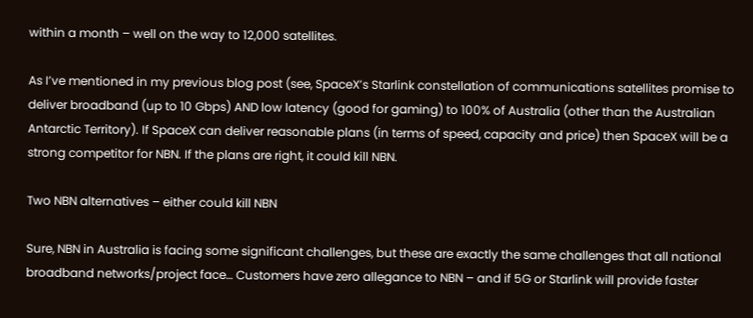within a month – well on the way to 12,000 satellites.

As I’ve mentioned in my previous blog post (see, SpaceX’s Starlink constellation of communications satellites promise to deliver broadband (up to 10 Gbps) AND low latency (good for gaming) to 100% of Australia (other than the Australian Antarctic Territory). If SpaceX can deliver reasonable plans (in terms of speed, capacity and price) then SpaceX will be a strong competitor for NBN. If the plans are right, it could kill NBN.

Two NBN alternatives – either could kill NBN

Sure, NBN in Australia is facing some significant challenges, but these are exactly the same challenges that all national broadband networks/project face… Customers have zero allegance to NBN – and if 5G or Starlink will provide faster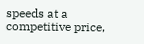speeds at a competitive price,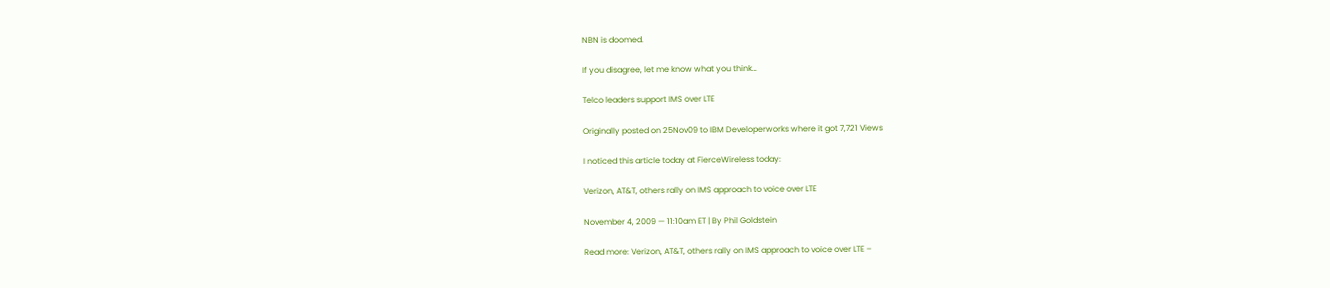NBN is doomed.

If you disagree, let me know what you think…

Telco leaders support IMS over LTE

Originally posted on 25Nov09 to IBM Developerworks where it got 7,721 Views

I noticed this article today at FierceWireless today:

Verizon, AT&T, others rally on IMS approach to voice over LTE

November 4, 2009 — 11:10am ET | By Phil Goldstein

Read more: Verizon, AT&T, others rally on IMS approach to voice over LTE –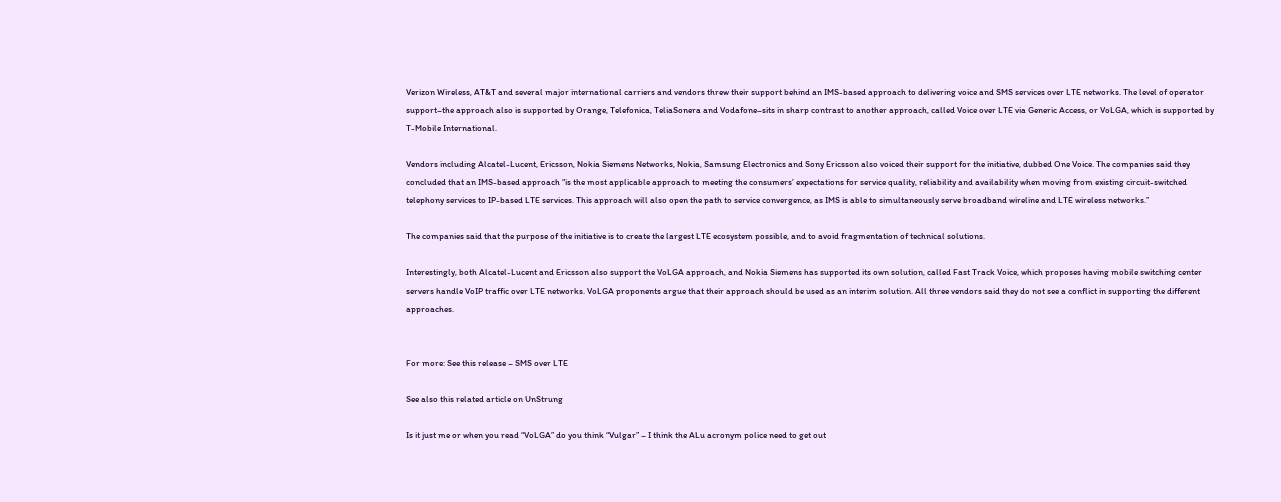Verizon Wireless, AT&T and several major international carriers and vendors threw their support behind an IMS-based approach to delivering voice and SMS services over LTE networks. The level of operator support–the approach also is supported by Orange, Telefonica, TeliaSonera and Vodafone–sits in sharp contrast to another approach, called Voice over LTE via Generic Access, or VoLGA, which is supported by T-Mobile International.

Vendors including Alcatel-Lucent, Ericsson, Nokia Siemens Networks, Nokia, Samsung Electronics and Sony Ericsson also voiced their support for the initiative, dubbed One Voice. The companies said they concluded that an IMS-based approach “is the most applicable approach to meeting the consumers’ expectations for service quality, reliability and availability when moving from existing circuit-switched telephony services to IP-based LTE services. This approach will also open the path to service convergence, as IMS is able to simultaneously serve broadband wireline and LTE wireless networks.”

The companies said that the purpose of the initiative is to create the largest LTE ecosystem possible, and to avoid fragmentation of technical solutions.

Interestingly, both Alcatel-Lucent and Ericsson also support the VoLGA approach, and Nokia Siemens has supported its own solution, called Fast Track Voice, which proposes having mobile switching center servers handle VoIP traffic over LTE networks. VoLGA proponents argue that their approach should be used as an interim solution. All three vendors said they do not see a conflict in supporting the different approaches.


For more: See this release – SMS over LTE

See also this related article on UnStrung

Is it just me or when you read “VoLGA” do you think “Vulgar” – I think the ALu acronym police need to get out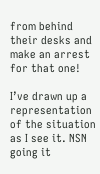from behind their desks and make an arrest for that one!

I’ve drawn up a representation of the situation as I see it. NSN going it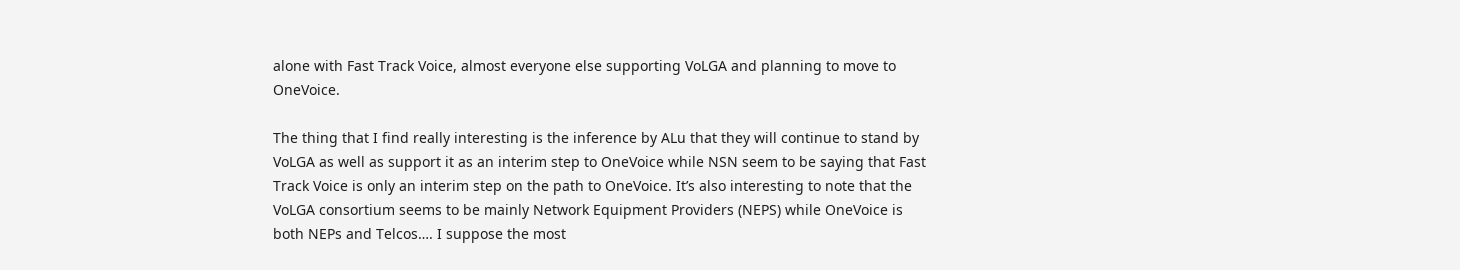alone with Fast Track Voice, almost everyone else supporting VoLGA and planning to move to OneVoice.

The thing that I find really interesting is the inference by ALu that they will continue to stand by VoLGA as well as support it as an interim step to OneVoice while NSN seem to be saying that Fast Track Voice is only an interim step on the path to OneVoice. It’s also interesting to note that the VoLGA consortium seems to be mainly Network Equipment Providers (NEPS) while OneVoice is both NEPs and Telcos…. I suppose the most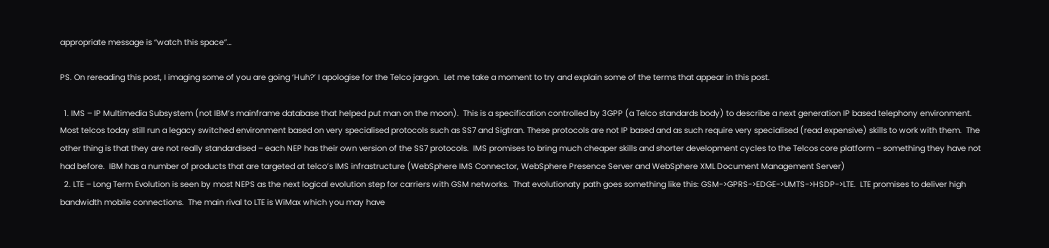appropriate message is “watch this space”…

PS. On rereading this post, I imaging some of you are going ‘Huh?’ I apologise for the Telco jargon.  Let me take a moment to try and explain some of the terms that appear in this post.

  1. IMS – IP Multimedia Subsystem (not IBM’s mainframe database that helped put man on the moon).  This is a specification controlled by 3GPP (a Telco standards body) to describe a next generation IP based telephony environment.  Most telcos today still run a legacy switched environment based on very specialised protocols such as SS7 and Sigtran. These protocols are not IP based and as such require very specialised (read expensive) skills to work with them.  The other thing is that they are not really standardised – each NEP has their own version of the SS7 protocols.  IMS promises to bring much cheaper skills and shorter development cycles to the Telcos core platform – something they have not had before.  IBM has a number of products that are targeted at telco’s IMS infrastructure (WebSphere IMS Connector, WebSphere Presence Server and WebSphere XML Document Management Server)
  2. LTE – Long Term Evolution is seen by most NEPS as the next logical evolution step for carriers with GSM networks.  That evolutionaty path goes something like this: GSM->GPRS->EDGE->UMTS->HSDP->LTE.  LTE promises to deliver high bandwidth mobile connections.  The main rival to LTE is WiMax which you may have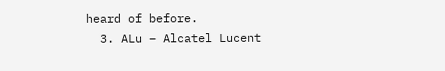heard of before.
  3. ALu – Alcatel Lucent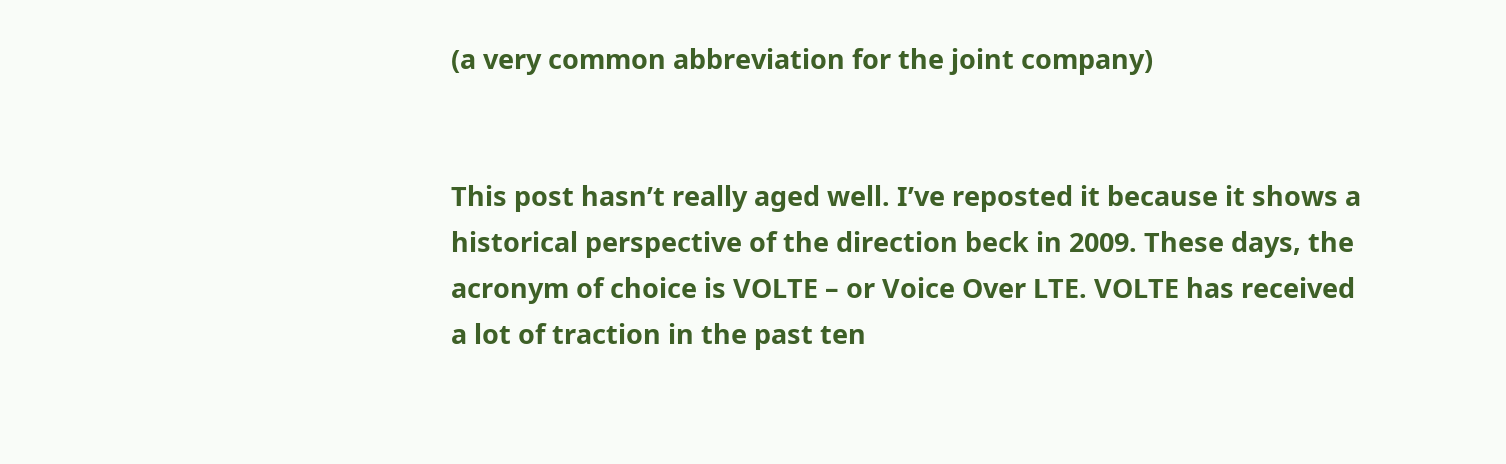(a very common abbreviation for the joint company)


This post hasn’t really aged well. I’ve reposted it because it shows a historical perspective of the direction beck in 2009. These days, the acronym of choice is VOLTE – or Voice Over LTE. VOLTE has received a lot of traction in the past ten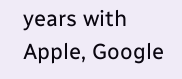years with Apple, Google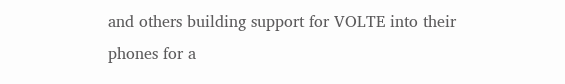and others building support for VOLTE into their phones for a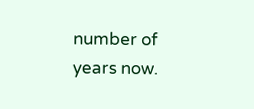number of years now.